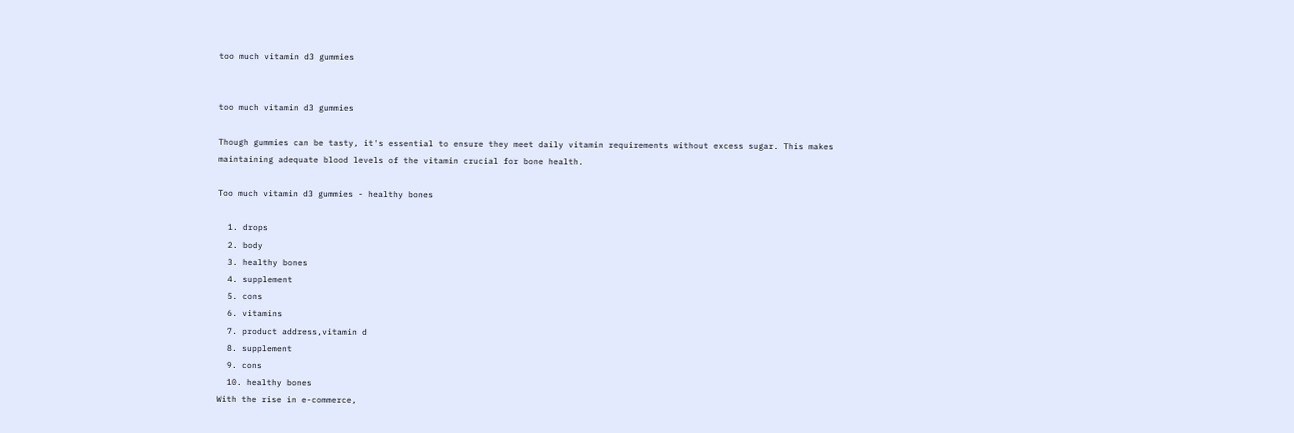too much vitamin d3 gummies


too much vitamin d3 gummies

Though gummies can be tasty, it's essential to ensure they meet daily vitamin requirements without excess sugar. This makes maintaining adequate blood levels of the vitamin crucial for bone health.

Too much vitamin d3 gummies - healthy bones

  1. drops
  2. body
  3. healthy bones
  4. supplement
  5. cons
  6. vitamins
  7. product address,vitamin d
  8. supplement
  9. cons
  10. healthy bones
With the rise in e-commerce,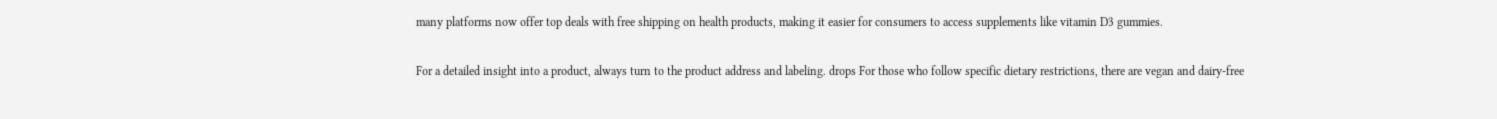many platforms now offer top deals with free shipping on health products, making it easier for consumers to access supplements like vitamin D3 gummies.

For a detailed insight into a product, always turn to the product address and labeling. drops For those who follow specific dietary restrictions, there are vegan and dairy-free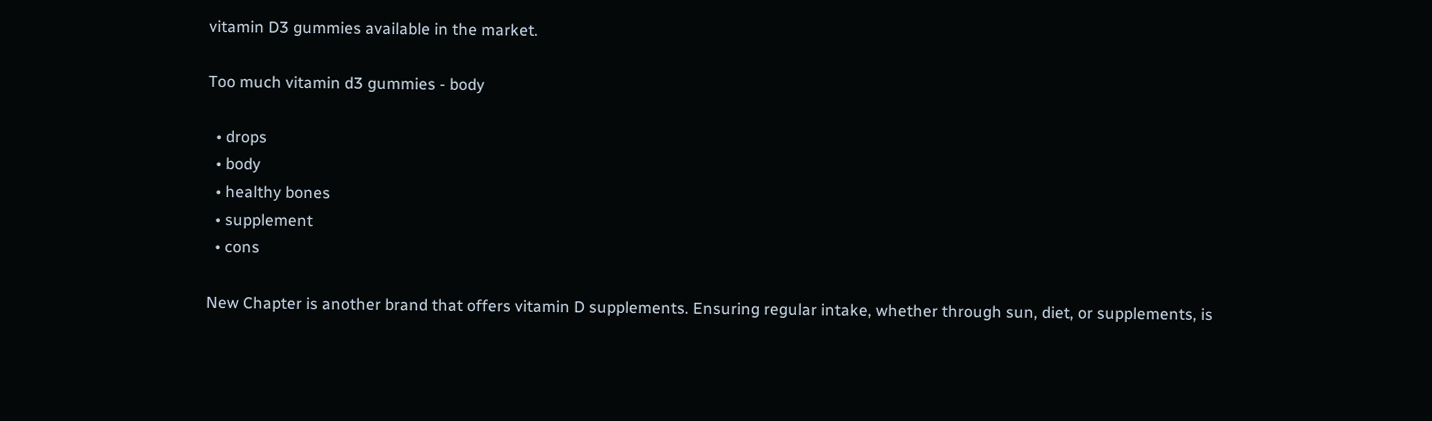vitamin D3 gummies available in the market.

Too much vitamin d3 gummies - body

  • drops
  • body
  • healthy bones
  • supplement
  • cons

New Chapter is another brand that offers vitamin D supplements. Ensuring regular intake, whether through sun, diet, or supplements, is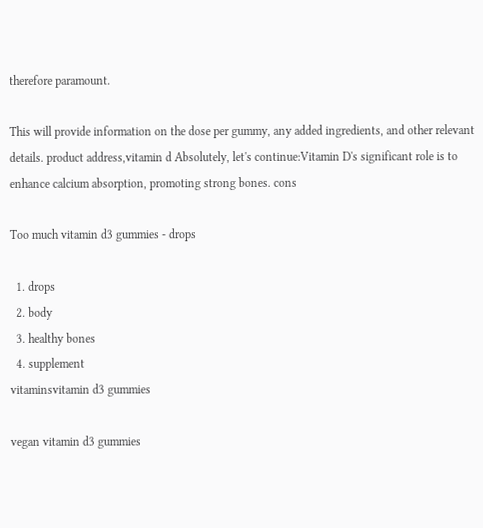therefore paramount.

This will provide information on the dose per gummy, any added ingredients, and other relevant details. product address,vitamin d Absolutely, let's continue:Vitamin D's significant role is to enhance calcium absorption, promoting strong bones. cons

Too much vitamin d3 gummies - drops

  1. drops
  2. body
  3. healthy bones
  4. supplement
vitaminsvitamin d3 gummies

vegan vitamin d3 gummies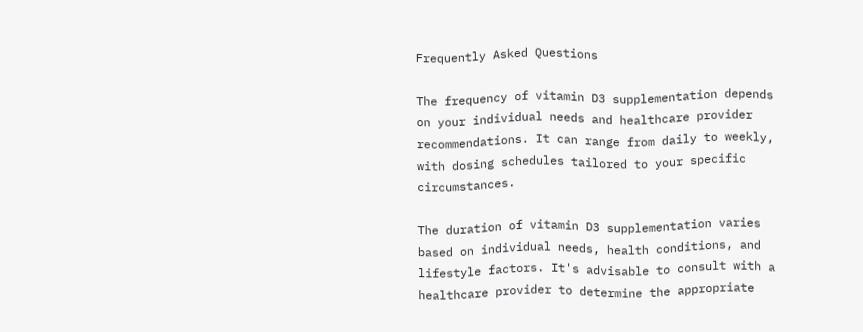Frequently Asked Questions

The frequency of vitamin D3 supplementation depends on your individual needs and healthcare provider recommendations. It can range from daily to weekly, with dosing schedules tailored to your specific circumstances.

The duration of vitamin D3 supplementation varies based on individual needs, health conditions, and lifestyle factors. It's advisable to consult with a healthcare provider to determine the appropriate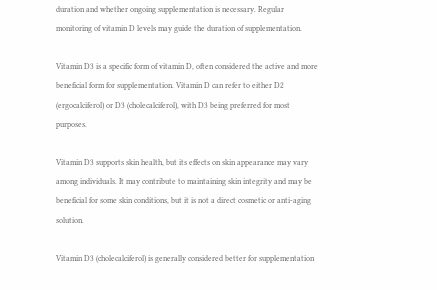duration and whether ongoing supplementation is necessary. Regular monitoring of vitamin D levels may guide the duration of supplementation.

Vitamin D3 is a specific form of vitamin D, often considered the active and more beneficial form for supplementation. Vitamin D can refer to either D2 (ergocalciferol) or D3 (cholecalciferol), with D3 being preferred for most purposes.

Vitamin D3 supports skin health, but its effects on skin appearance may vary among individuals. It may contribute to maintaining skin integrity and may be beneficial for some skin conditions, but it is not a direct cosmetic or anti-aging solution.

Vitamin D3 (cholecalciferol) is generally considered better for supplementation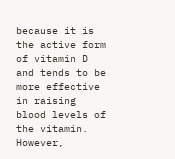because it is the active form of vitamin D and tends to be more effective in raising blood levels of the vitamin. However,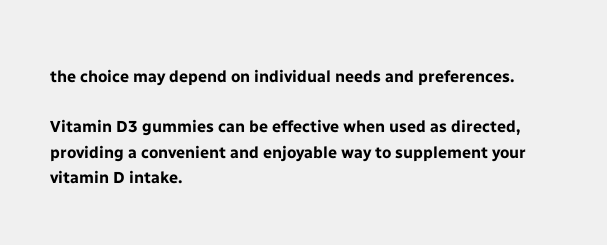the choice may depend on individual needs and preferences.

Vitamin D3 gummies can be effective when used as directed, providing a convenient and enjoyable way to supplement your vitamin D intake.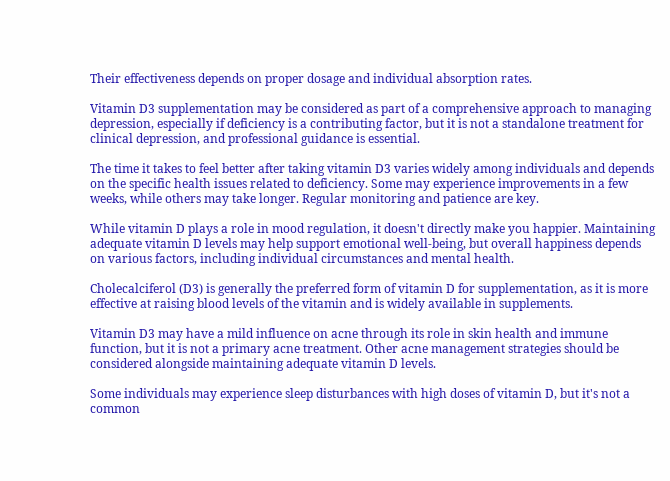Their effectiveness depends on proper dosage and individual absorption rates.

Vitamin D3 supplementation may be considered as part of a comprehensive approach to managing depression, especially if deficiency is a contributing factor, but it is not a standalone treatment for clinical depression, and professional guidance is essential.

The time it takes to feel better after taking vitamin D3 varies widely among individuals and depends on the specific health issues related to deficiency. Some may experience improvements in a few weeks, while others may take longer. Regular monitoring and patience are key.

While vitamin D plays a role in mood regulation, it doesn't directly make you happier. Maintaining adequate vitamin D levels may help support emotional well-being, but overall happiness depends on various factors, including individual circumstances and mental health.

Cholecalciferol (D3) is generally the preferred form of vitamin D for supplementation, as it is more effective at raising blood levels of the vitamin and is widely available in supplements.

Vitamin D3 may have a mild influence on acne through its role in skin health and immune function, but it is not a primary acne treatment. Other acne management strategies should be considered alongside maintaining adequate vitamin D levels.

Some individuals may experience sleep disturbances with high doses of vitamin D, but it's not a common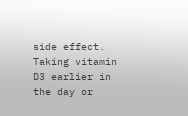side effect. Taking vitamin D3 earlier in the day or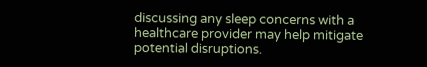discussing any sleep concerns with a healthcare provider may help mitigate potential disruptions.